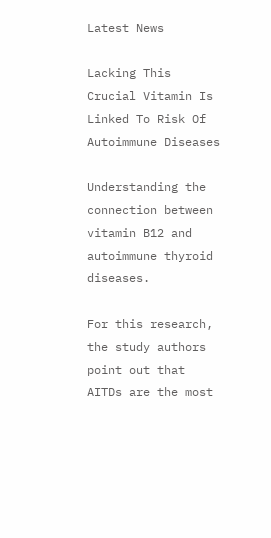Latest News

Lacking This Crucial Vitamin Is Linked To Risk Of Autoimmune Diseases

Understanding the connection between vitamin B12 and autoimmune thyroid diseases.

For this research, the study authors point out that AITDs are the most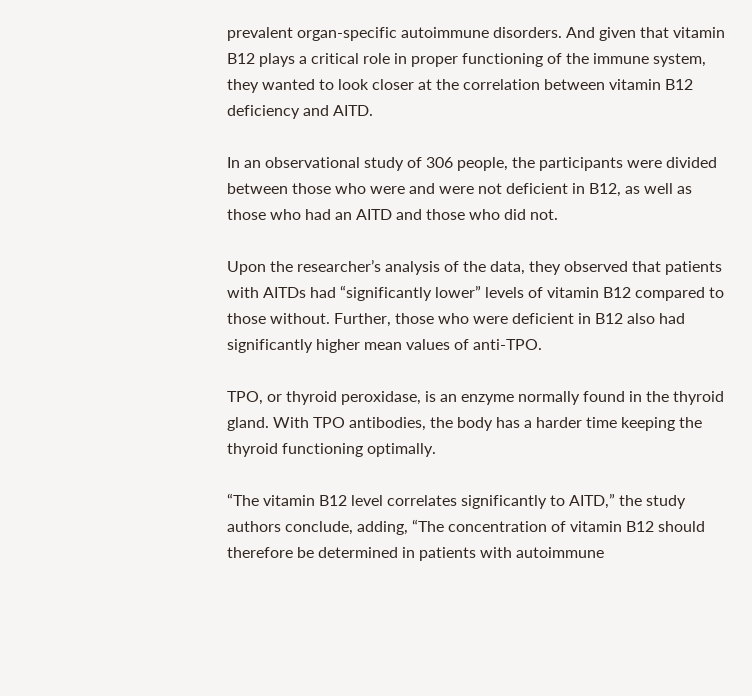prevalent organ-specific autoimmune disorders. And given that vitamin B12 plays a critical role in proper functioning of the immune system, they wanted to look closer at the correlation between vitamin B12 deficiency and AITD.

In an observational study of 306 people, the participants were divided between those who were and were not deficient in B12, as well as those who had an AITD and those who did not.

Upon the researcher’s analysis of the data, they observed that patients with AITDs had “significantly lower” levels of vitamin B12 compared to those without. Further, those who were deficient in B12 also had significantly higher mean values of anti-TPO.

TPO, or thyroid peroxidase, is an enzyme normally found in the thyroid gland. With TPO antibodies, the body has a harder time keeping the thyroid functioning optimally.

“The vitamin B12 level correlates significantly to AITD,” the study authors conclude, adding, “The concentration of vitamin B12 should therefore be determined in patients with autoimmune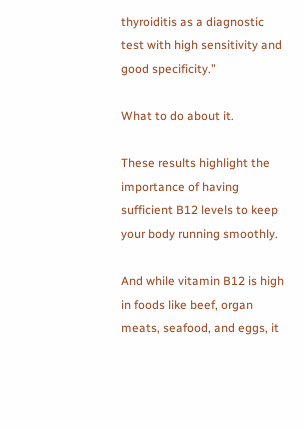thyroiditis as a diagnostic test with high sensitivity and good specificity.”

What to do about it.

These results highlight the importance of having sufficient B12 levels to keep your body running smoothly.

And while vitamin B12 is high in foods like beef, organ meats, seafood, and eggs, it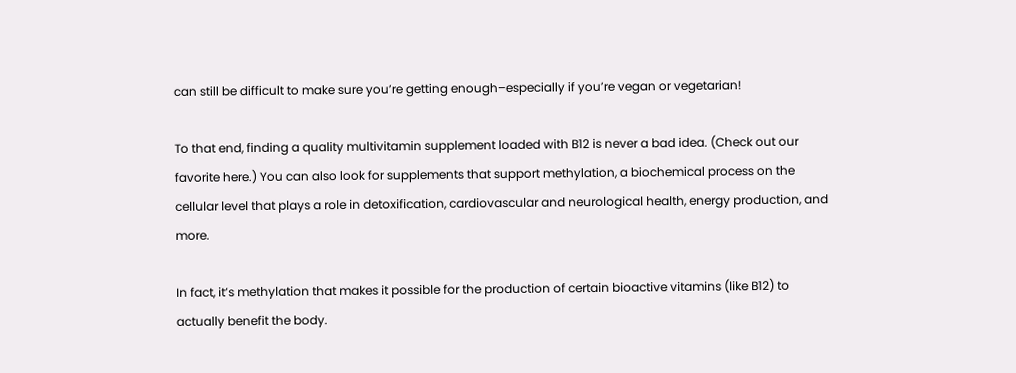can still be difficult to make sure you’re getting enough–especially if you’re vegan or vegetarian!

To that end, finding a quality multivitamin supplement loaded with B12 is never a bad idea. (Check out our favorite here.) You can also look for supplements that support methylation, a biochemical process on the cellular level that plays a role in detoxification, cardiovascular and neurological health, energy production, and more.

In fact, it’s methylation that makes it possible for the production of certain bioactive vitamins (like B12) to actually benefit the body.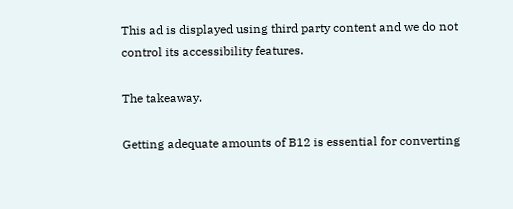This ad is displayed using third party content and we do not control its accessibility features.

The takeaway.

Getting adequate amounts of B12 is essential for converting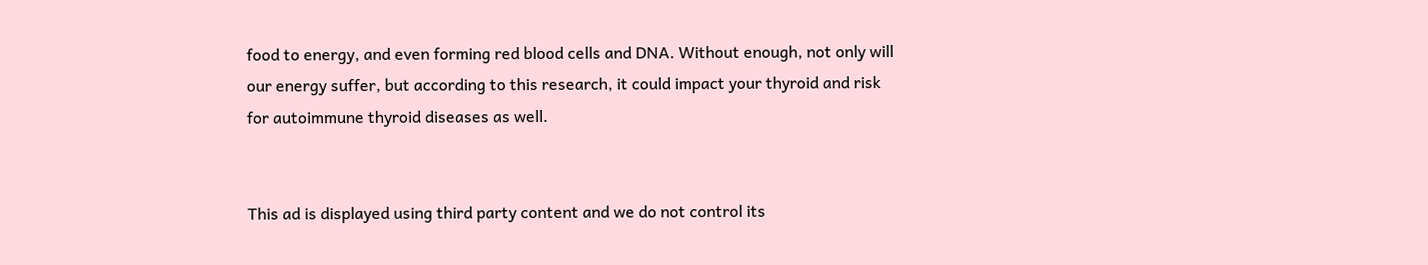food to energy, and even forming red blood cells and DNA. Without enough, not only will our energy suffer, but according to this research, it could impact your thyroid and risk for autoimmune thyroid diseases as well.


This ad is displayed using third party content and we do not control its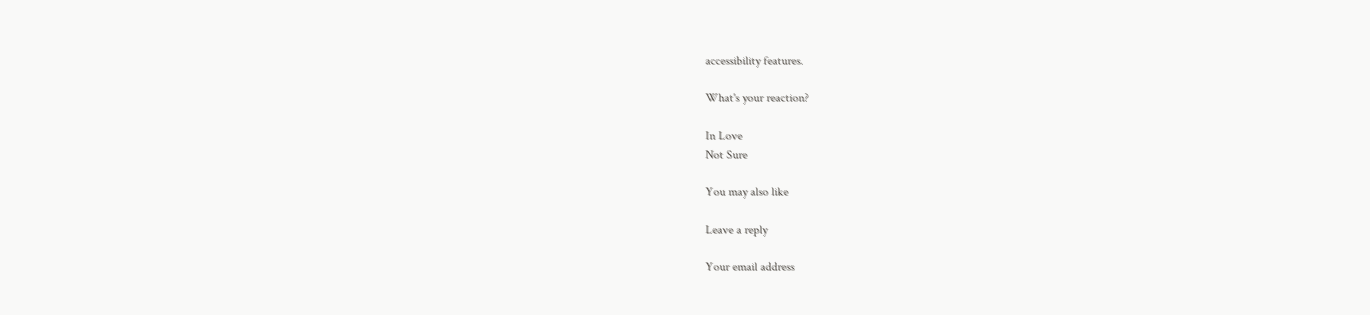accessibility features.

What's your reaction?

In Love
Not Sure

You may also like

Leave a reply

Your email address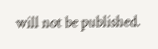will not be published.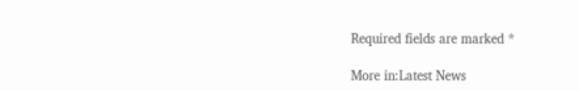Required fields are marked *

More in:Latest News